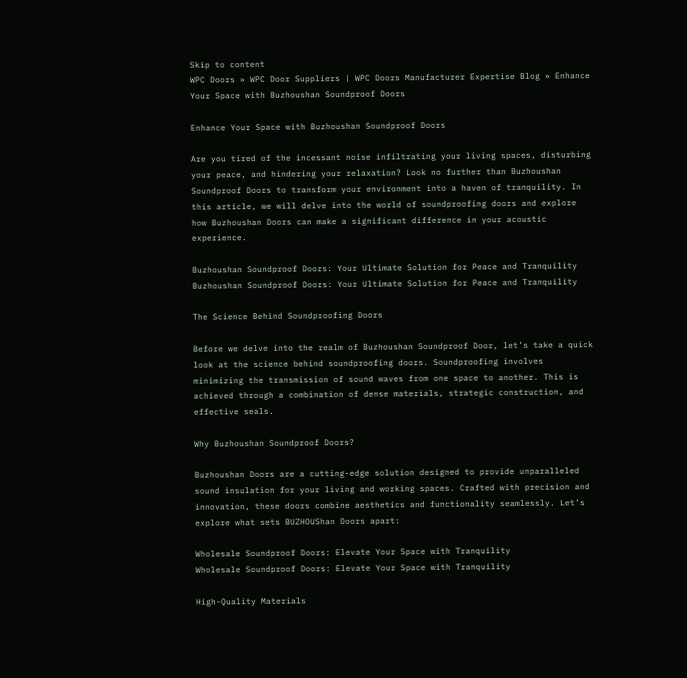Skip to content
WPC Doors » WPC Door Suppliers | WPC Doors Manufacturer Expertise Blog » Enhance Your Space with Buzhoushan Soundproof Doors

Enhance Your Space with Buzhoushan Soundproof Doors

Are you tired of the incessant noise infiltrating your living spaces, disturbing your peace, and hindering your relaxation? Look no further than Buzhoushan Soundproof Doors to transform your environment into a haven of tranquility. In this article, we will delve into the world of soundproofing doors and explore how Buzhoushan Doors can make a significant difference in your acoustic experience.

Buzhoushan Soundproof Doors: Your Ultimate Solution for Peace and Tranquility
Buzhoushan Soundproof Doors: Your Ultimate Solution for Peace and Tranquility

The Science Behind Soundproofing Doors

Before we delve into the realm of Buzhoushan Soundproof Door, let’s take a quick look at the science behind soundproofing doors. Soundproofing involves minimizing the transmission of sound waves from one space to another. This is achieved through a combination of dense materials, strategic construction, and effective seals.

Why Buzhoushan Soundproof Doors?

Buzhoushan Doors are a cutting-edge solution designed to provide unparalleled sound insulation for your living and working spaces. Crafted with precision and innovation, these doors combine aesthetics and functionality seamlessly. Let’s explore what sets BUZHOUShan Doors apart:

Wholesale Soundproof Doors: Elevate Your Space with Tranquility
Wholesale Soundproof Doors: Elevate Your Space with Tranquility

High-Quality Materials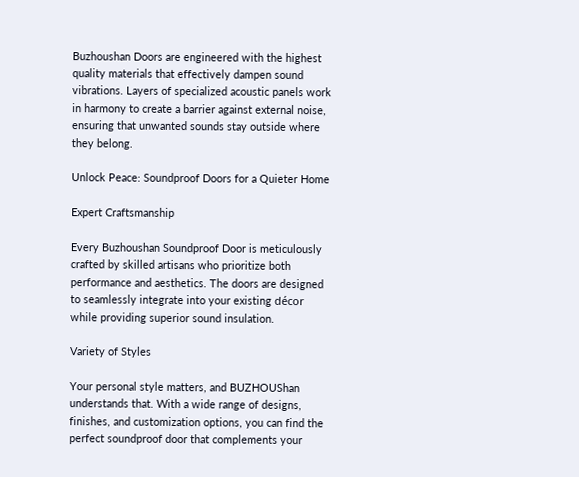Buzhoushan Doors are engineered with the highest quality materials that effectively dampen sound vibrations. Layers of specialized acoustic panels work in harmony to create a barrier against external noise, ensuring that unwanted sounds stay outside where they belong.

Unlock Peace: Soundproof Doors for a Quieter Home

Expert Craftsmanship

Every Buzhoushan Soundproof Door is meticulously crafted by skilled artisans who prioritize both performance and aesthetics. The doors are designed to seamlessly integrate into your existing décor while providing superior sound insulation.

Variety of Styles

Your personal style matters, and BUZHOUShan understands that. With a wide range of designs, finishes, and customization options, you can find the perfect soundproof door that complements your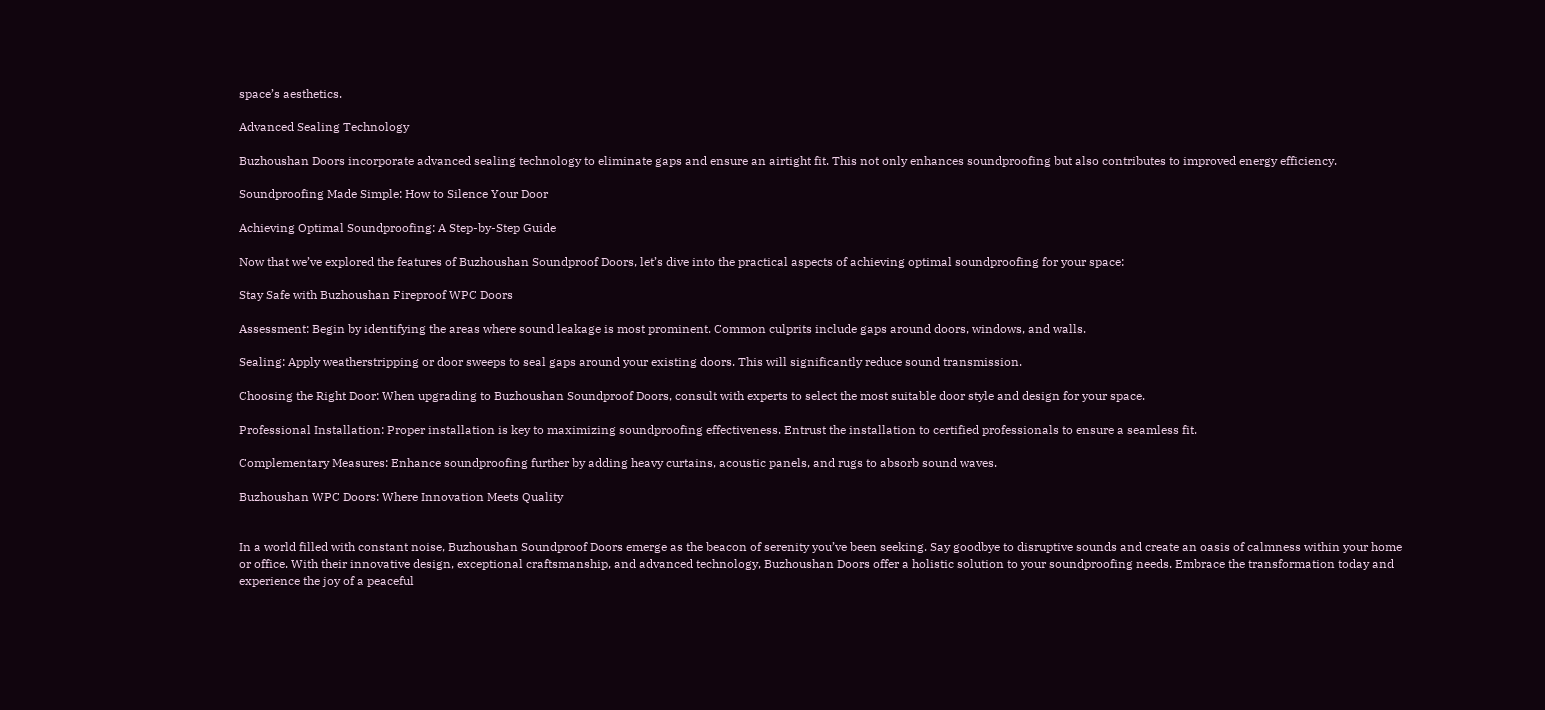space’s aesthetics.

Advanced Sealing Technology

Buzhoushan Doors incorporate advanced sealing technology to eliminate gaps and ensure an airtight fit. This not only enhances soundproofing but also contributes to improved energy efficiency.

Soundproofing Made Simple: How to Silence Your Door

Achieving Optimal Soundproofing: A Step-by-Step Guide

Now that we’ve explored the features of Buzhoushan Soundproof Doors, let’s dive into the practical aspects of achieving optimal soundproofing for your space:

Stay Safe with Buzhoushan Fireproof WPC Doors

Assessment: Begin by identifying the areas where sound leakage is most prominent. Common culprits include gaps around doors, windows, and walls.

Sealing: Apply weatherstripping or door sweeps to seal gaps around your existing doors. This will significantly reduce sound transmission.

Choosing the Right Door: When upgrading to Buzhoushan Soundproof Doors, consult with experts to select the most suitable door style and design for your space.

Professional Installation: Proper installation is key to maximizing soundproofing effectiveness. Entrust the installation to certified professionals to ensure a seamless fit.

Complementary Measures: Enhance soundproofing further by adding heavy curtains, acoustic panels, and rugs to absorb sound waves.

Buzhoushan WPC Doors: Where Innovation Meets Quality


In a world filled with constant noise, Buzhoushan Soundproof Doors emerge as the beacon of serenity you’ve been seeking. Say goodbye to disruptive sounds and create an oasis of calmness within your home or office. With their innovative design, exceptional craftsmanship, and advanced technology, Buzhoushan Doors offer a holistic solution to your soundproofing needs. Embrace the transformation today and experience the joy of a peaceful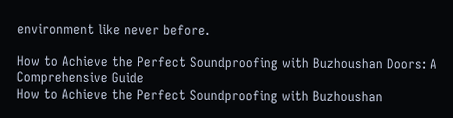environment like never before.

How to Achieve the Perfect Soundproofing with Buzhoushan Doors: A Comprehensive Guide
How to Achieve the Perfect Soundproofing with Buzhoushan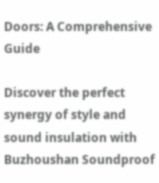Doors: A Comprehensive Guide

Discover the perfect synergy of style and sound insulation with Buzhoushan Soundproof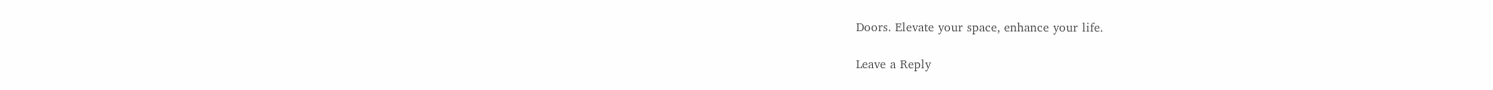Doors. Elevate your space, enhance your life.

Leave a Reply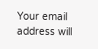Your email address will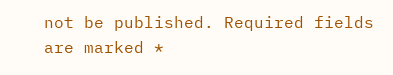not be published. Required fields are marked *